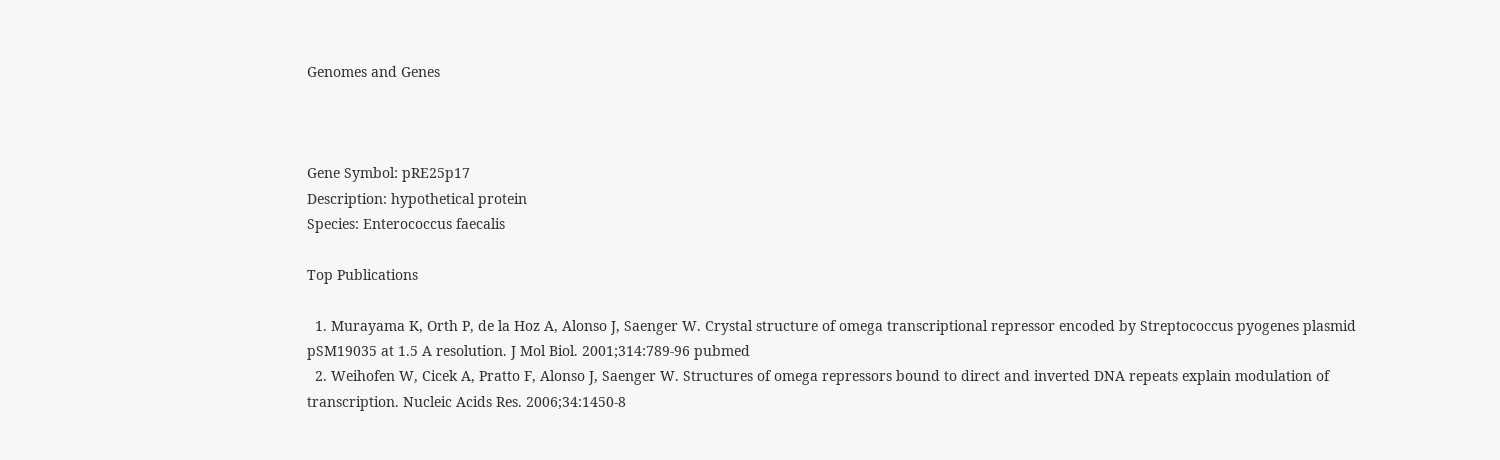Genomes and Genes



Gene Symbol: pRE25p17
Description: hypothetical protein
Species: Enterococcus faecalis

Top Publications

  1. Murayama K, Orth P, de la Hoz A, Alonso J, Saenger W. Crystal structure of omega transcriptional repressor encoded by Streptococcus pyogenes plasmid pSM19035 at 1.5 A resolution. J Mol Biol. 2001;314:789-96 pubmed
  2. Weihofen W, Cicek A, Pratto F, Alonso J, Saenger W. Structures of omega repressors bound to direct and inverted DNA repeats explain modulation of transcription. Nucleic Acids Res. 2006;34:1450-8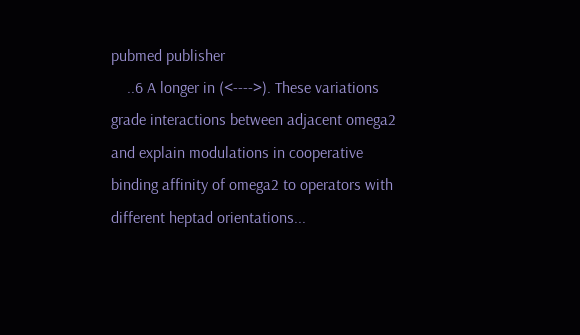pubmed publisher
    ..6 A longer in (<---->). These variations grade interactions between adjacent omega2 and explain modulations in cooperative binding affinity of omega2 to operators with different heptad orientations...